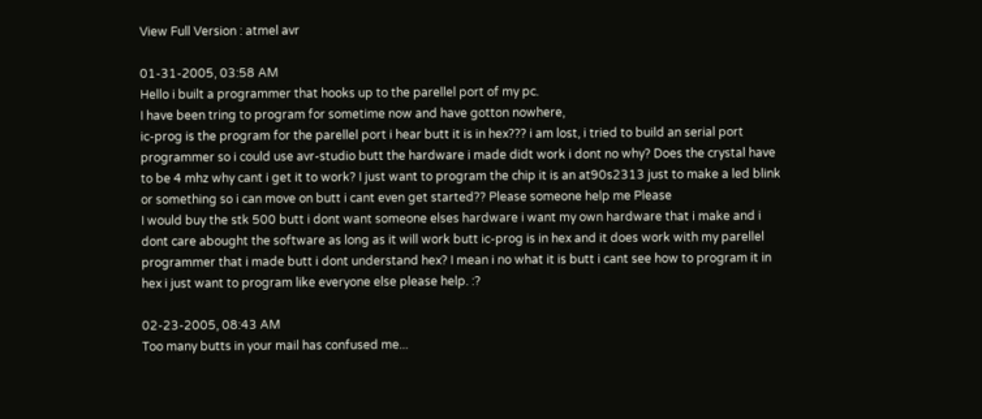View Full Version : atmel avr

01-31-2005, 03:58 AM
Hello i built a programmer that hooks up to the parellel port of my pc.
I have been tring to program for sometime now and have gotton nowhere,
ic-prog is the program for the parellel port i hear butt it is in hex??? i am lost, i tried to build an serial port programmer so i could use avr-studio butt the hardware i made didt work i dont no why? Does the crystal have to be 4 mhz why cant i get it to work? I just want to program the chip it is an at90s2313 just to make a led blink or something so i can move on butt i cant even get started?? Please someone help me Please
I would buy the stk 500 butt i dont want someone elses hardware i want my own hardware that i make and i dont care abought the software as long as it will work butt ic-prog is in hex and it does work with my parellel programmer that i made butt i dont understand hex? I mean i no what it is butt i cant see how to program it in hex i just want to program like everyone else please help. :?

02-23-2005, 08:43 AM
Too many butts in your mail has confused me...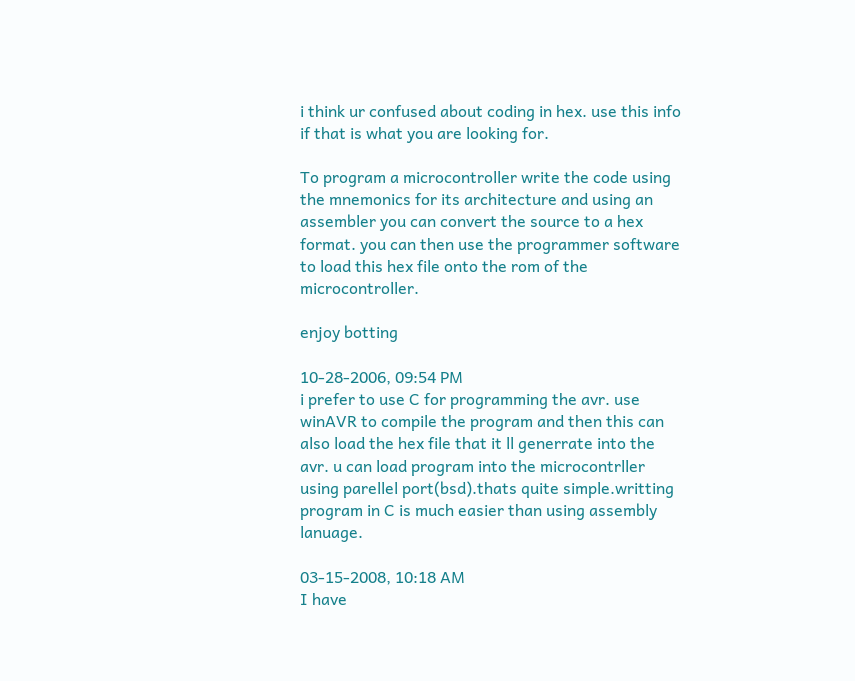i think ur confused about coding in hex. use this info if that is what you are looking for.

To program a microcontroller write the code using the mnemonics for its architecture and using an assembler you can convert the source to a hex format. you can then use the programmer software to load this hex file onto the rom of the microcontroller.

enjoy botting

10-28-2006, 09:54 PM
i prefer to use C for programming the avr. use winAVR to compile the program and then this can also load the hex file that it ll generrate into the avr. u can load program into the microcontrller using parellel port(bsd).thats quite simple.writting program in C is much easier than using assembly lanuage.

03-15-2008, 10:18 AM
I have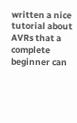written a nice tutorial about AVRs that a complete beginner can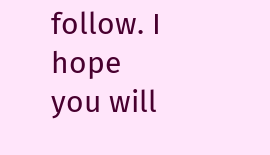follow. I hope you will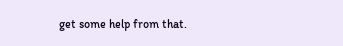get some help from that.